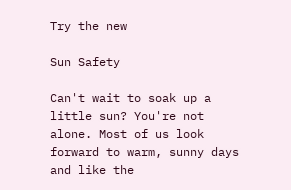Try the new

Sun Safety

Can't wait to soak up a little sun? You're not alone. Most of us look forward to warm, sunny days and like the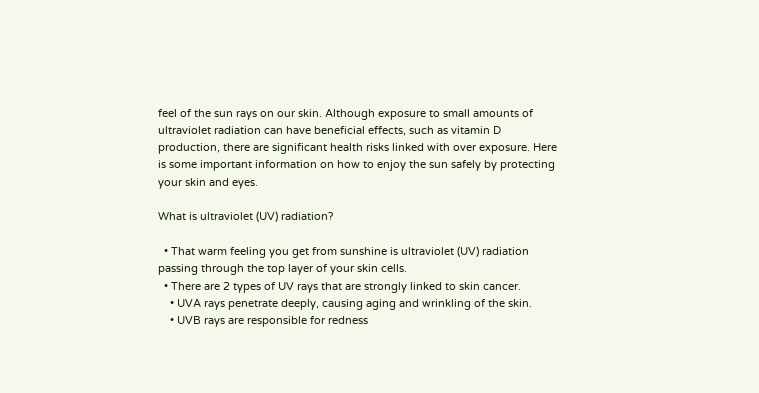feel of the sun rays on our skin. Although exposure to small amounts of ultraviolet radiation can have beneficial effects, such as vitamin D production, there are significant health risks linked with over exposure. Here is some important information on how to enjoy the sun safely by protecting your skin and eyes.

What is ultraviolet (UV) radiation?

  • That warm feeling you get from sunshine is ultraviolet (UV) radiation passing through the top layer of your skin cells.
  • There are 2 types of UV rays that are strongly linked to skin cancer.
    • UVA rays penetrate deeply, causing aging and wrinkling of the skin.
    • UVB rays are responsible for redness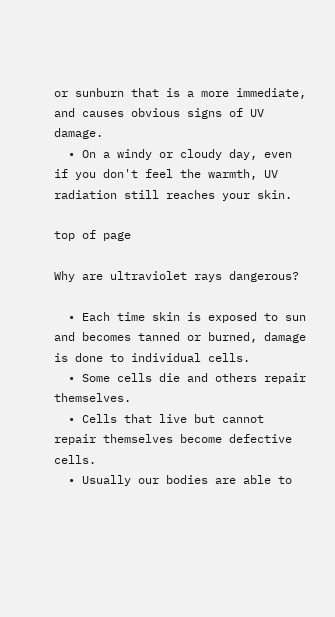or sunburn that is a more immediate, and causes obvious signs of UV damage.
  • On a windy or cloudy day, even if you don't feel the warmth, UV radiation still reaches your skin.

top of page

Why are ultraviolet rays dangerous?

  • Each time skin is exposed to sun and becomes tanned or burned, damage is done to individual cells.
  • Some cells die and others repair themselves.
  • Cells that live but cannot repair themselves become defective cells.
  • Usually our bodies are able to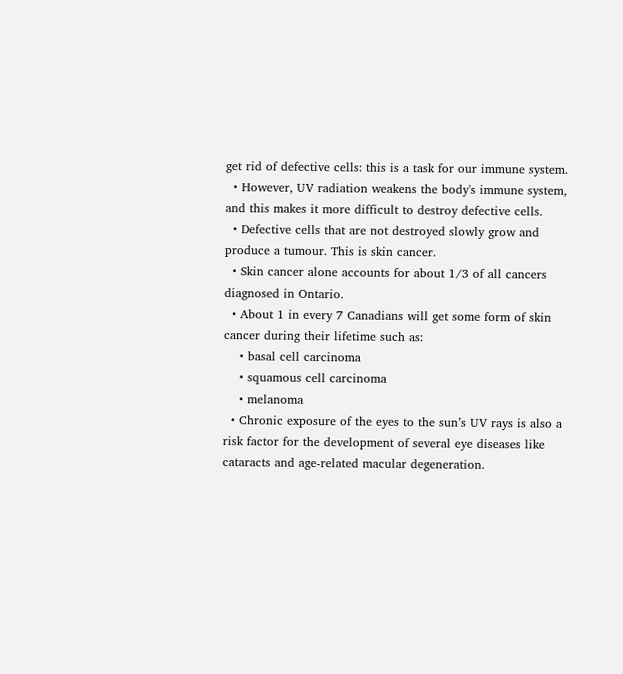get rid of defective cells: this is a task for our immune system.
  • However, UV radiation weakens the body's immune system, and this makes it more difficult to destroy defective cells.
  • Defective cells that are not destroyed slowly grow and produce a tumour. This is skin cancer.
  • Skin cancer alone accounts for about 1/3 of all cancers diagnosed in Ontario.
  • About 1 in every 7 Canadians will get some form of skin cancer during their lifetime such as:
    • basal cell carcinoma
    • squamous cell carcinoma
    • melanoma
  • Chronic exposure of the eyes to the sun’s UV rays is also a risk factor for the development of several eye diseases like cataracts and age-related macular degeneration.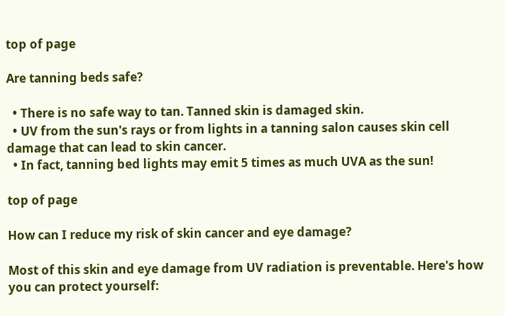top of page

Are tanning beds safe?

  • There is no safe way to tan. Tanned skin is damaged skin.
  • UV from the sun's rays or from lights in a tanning salon causes skin cell damage that can lead to skin cancer.
  • In fact, tanning bed lights may emit 5 times as much UVA as the sun!

top of page

How can I reduce my risk of skin cancer and eye damage?

Most of this skin and eye damage from UV radiation is preventable. Here's how you can protect yourself: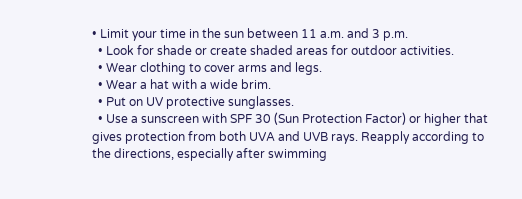• Limit your time in the sun between 11 a.m. and 3 p.m.
  • Look for shade or create shaded areas for outdoor activities.
  • Wear clothing to cover arms and legs.
  • Wear a hat with a wide brim.
  • Put on UV protective sunglasses.
  • Use a sunscreen with SPF 30 (Sun Protection Factor) or higher that gives protection from both UVA and UVB rays. Reapply according to the directions, especially after swimming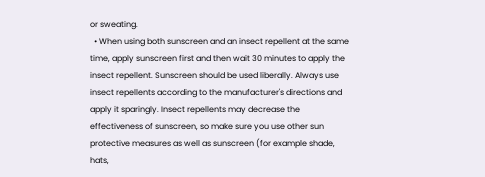or sweating.
  • When using both sunscreen and an insect repellent at the same time, apply sunscreen first and then wait 30 minutes to apply the insect repellent. Sunscreen should be used liberally. Always use insect repellents according to the manufacturer's directions and apply it sparingly. Insect repellents may decrease the effectiveness of sunscreen, so make sure you use other sun protective measures as well as sunscreen (for example shade, hats,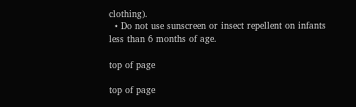clothing).
  • Do not use sunscreen or insect repellent on infants less than 6 months of age.

top of page

top of page